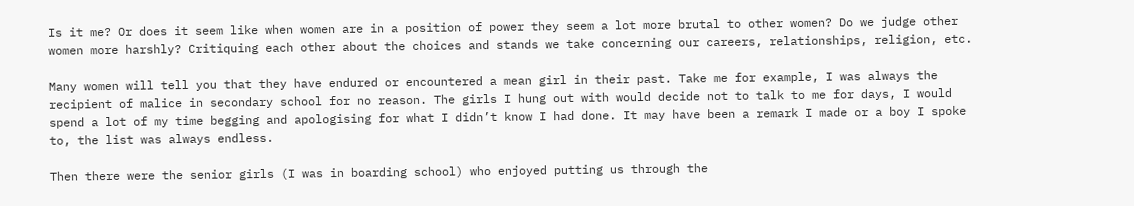Is it me? Or does it seem like when women are in a position of power they seem a lot more brutal to other women? Do we judge other women more harshly? Critiquing each other about the choices and stands we take concerning our careers, relationships, religion, etc.

Many women will tell you that they have endured or encountered a mean girl in their past. Take me for example, I was always the recipient of malice in secondary school for no reason. The girls I hung out with would decide not to talk to me for days, I would spend a lot of my time begging and apologising for what I didn’t know I had done. It may have been a remark I made or a boy I spoke to, the list was always endless.

Then there were the senior girls (I was in boarding school) who enjoyed putting us through the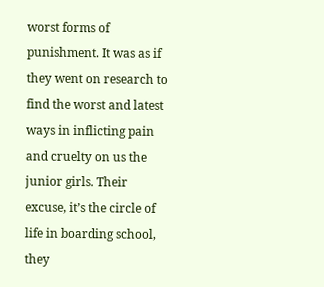worst forms of punishment. It was as if they went on research to find the worst and latest ways in inflicting pain and cruelty on us the junior girls. Their excuse, it’s the circle of life in boarding school, they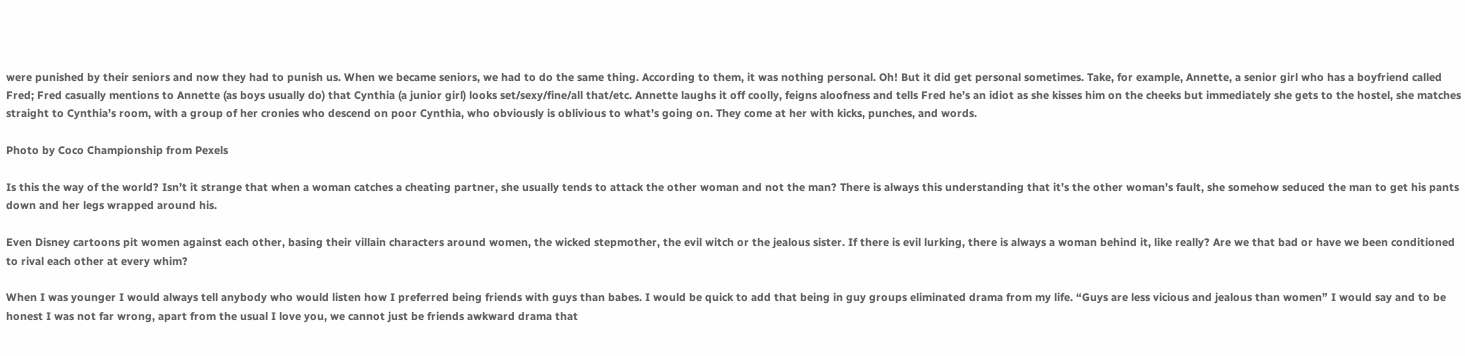were punished by their seniors and now they had to punish us. When we became seniors, we had to do the same thing. According to them, it was nothing personal. Oh! But it did get personal sometimes. Take, for example, Annette, a senior girl who has a boyfriend called Fred; Fred casually mentions to Annette (as boys usually do) that Cynthia (a junior girl) looks set/sexy/fine/all that/etc. Annette laughs it off coolly, feigns aloofness and tells Fred he’s an idiot as she kisses him on the cheeks but immediately she gets to the hostel, she matches straight to Cynthia’s room, with a group of her cronies who descend on poor Cynthia, who obviously is oblivious to what’s going on. They come at her with kicks, punches, and words.

Photo by Coco Championship from Pexels

Is this the way of the world? Isn’t it strange that when a woman catches a cheating partner, she usually tends to attack the other woman and not the man? There is always this understanding that it’s the other woman’s fault, she somehow seduced the man to get his pants down and her legs wrapped around his.

Even Disney cartoons pit women against each other, basing their villain characters around women, the wicked stepmother, the evil witch or the jealous sister. If there is evil lurking, there is always a woman behind it, like really? Are we that bad or have we been conditioned to rival each other at every whim?

When I was younger I would always tell anybody who would listen how I preferred being friends with guys than babes. I would be quick to add that being in guy groups eliminated drama from my life. “Guys are less vicious and jealous than women” I would say and to be honest I was not far wrong, apart from the usual I love you, we cannot just be friends awkward drama that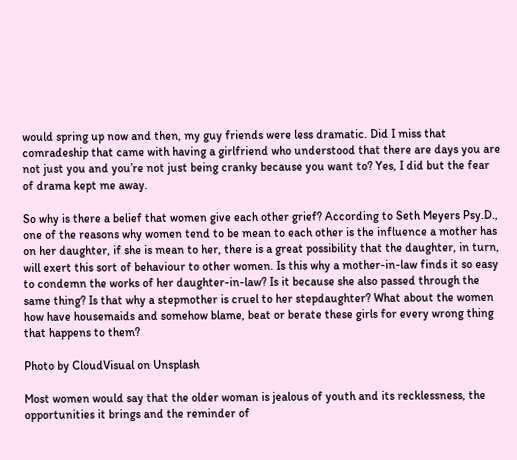would spring up now and then, my guy friends were less dramatic. Did I miss that comradeship that came with having a girlfriend who understood that there are days you are not just you and you’re not just being cranky because you want to? Yes, I did but the fear of drama kept me away.

So why is there a belief that women give each other grief? According to Seth Meyers Psy.D., one of the reasons why women tend to be mean to each other is the influence a mother has on her daughter, if she is mean to her, there is a great possibility that the daughter, in turn, will exert this sort of behaviour to other women. Is this why a mother-in-law finds it so easy to condemn the works of her daughter-in-law? Is it because she also passed through the same thing? Is that why a stepmother is cruel to her stepdaughter? What about the women how have housemaids and somehow blame, beat or berate these girls for every wrong thing that happens to them?

Photo by CloudVisual on Unsplash

Most women would say that the older woman is jealous of youth and its recklessness, the opportunities it brings and the reminder of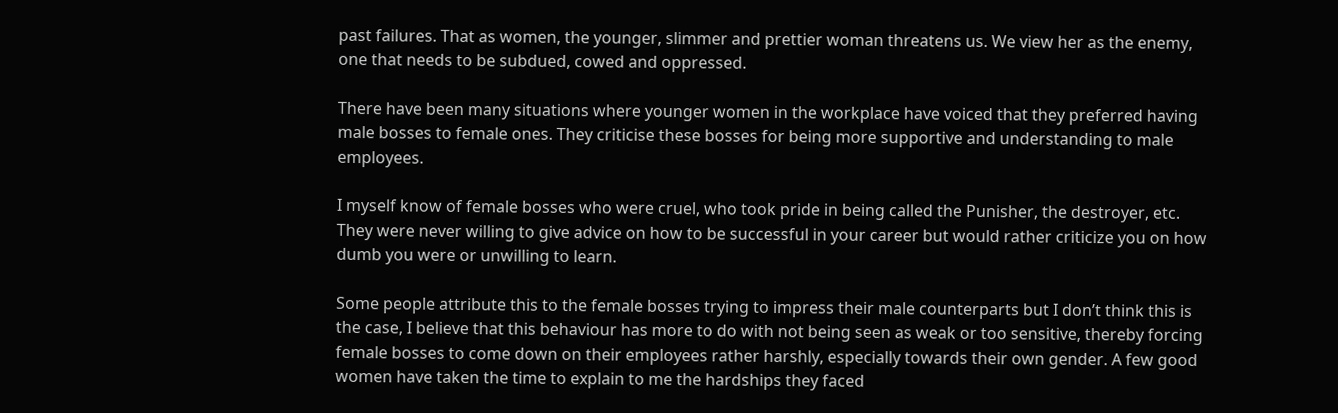past failures. That as women, the younger, slimmer and prettier woman threatens us. We view her as the enemy, one that needs to be subdued, cowed and oppressed.

There have been many situations where younger women in the workplace have voiced that they preferred having male bosses to female ones. They criticise these bosses for being more supportive and understanding to male employees.

I myself know of female bosses who were cruel, who took pride in being called the Punisher, the destroyer, etc. They were never willing to give advice on how to be successful in your career but would rather criticize you on how dumb you were or unwilling to learn.

Some people attribute this to the female bosses trying to impress their male counterparts but I don’t think this is the case, I believe that this behaviour has more to do with not being seen as weak or too sensitive, thereby forcing female bosses to come down on their employees rather harshly, especially towards their own gender. A few good women have taken the time to explain to me the hardships they faced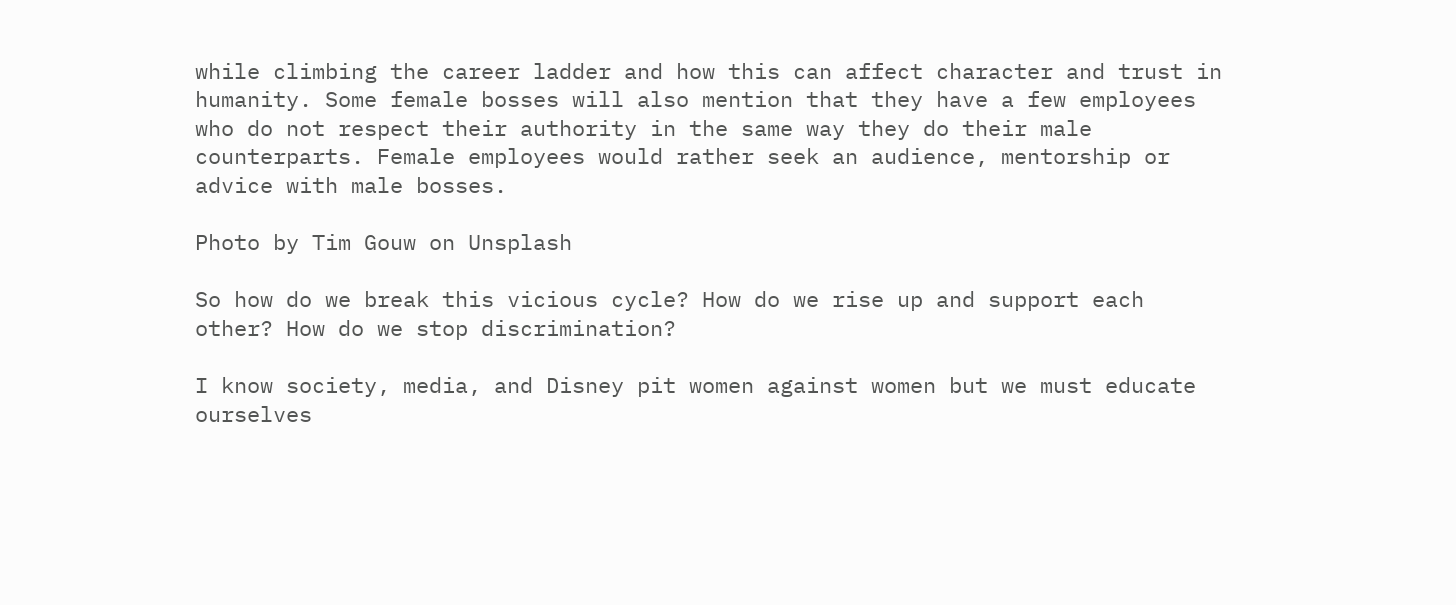while climbing the career ladder and how this can affect character and trust in humanity. Some female bosses will also mention that they have a few employees who do not respect their authority in the same way they do their male counterparts. Female employees would rather seek an audience, mentorship or advice with male bosses.

Photo by Tim Gouw on Unsplash

So how do we break this vicious cycle? How do we rise up and support each other? How do we stop discrimination?

I know society, media, and Disney pit women against women but we must educate ourselves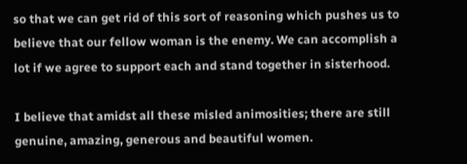so that we can get rid of this sort of reasoning which pushes us to believe that our fellow woman is the enemy. We can accomplish a lot if we agree to support each and stand together in sisterhood.

I believe that amidst all these misled animosities; there are still genuine, amazing, generous and beautiful women.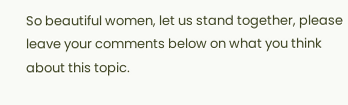So beautiful women, let us stand together, please leave your comments below on what you think about this topic.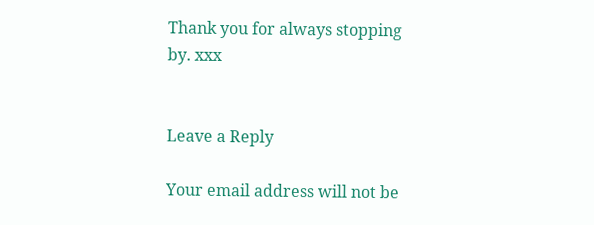Thank you for always stopping by. xxx


Leave a Reply

Your email address will not be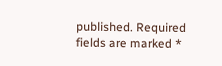published. Required fields are marked *